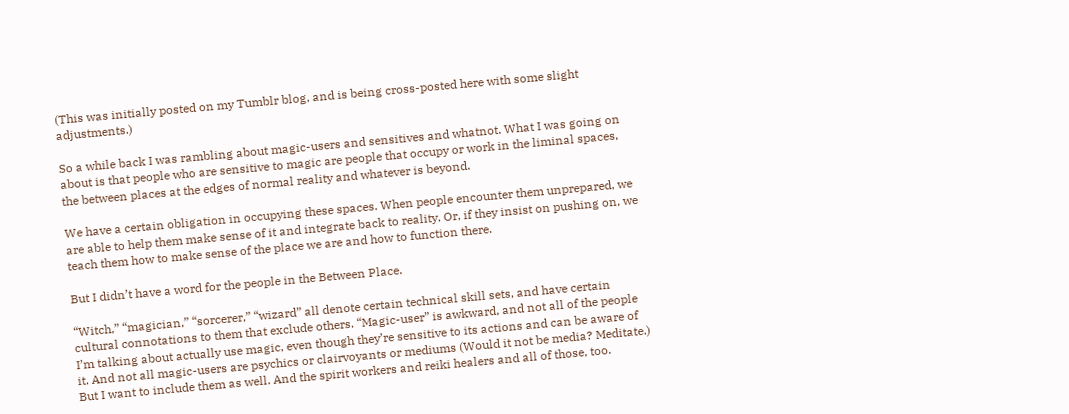(This was initially posted on my Tumblr blog, and is being cross-posted here with some slight adjustments.)

So a while back I was rambling about magic-users and sensitives and whatnot. What I was going on about is that people who are sensitive to magic are people that occupy or work in the liminal spaces, the between places at the edges of normal reality and whatever is beyond.

We have a certain obligation in occupying these spaces. When people encounter them unprepared, we are able to help them make sense of it and integrate back to reality. Or, if they insist on pushing on, we teach them how to make sense of the place we are and how to function there.

But I didn’t have a word for the people in the Between Place.

“Witch,” “magician,” “sorcerer,” “wizard” all denote certain technical skill sets, and have certain cultural connotations to them that exclude others. “Magic-user” is awkward, and not all of the people I’m talking about actually use magic, even though they’re sensitive to its actions and can be aware of it. And not all magic-users are psychics or clairvoyants or mediums (Would it not be media? Meditate.) But I want to include them as well. And the spirit workers and reiki healers and all of those, too.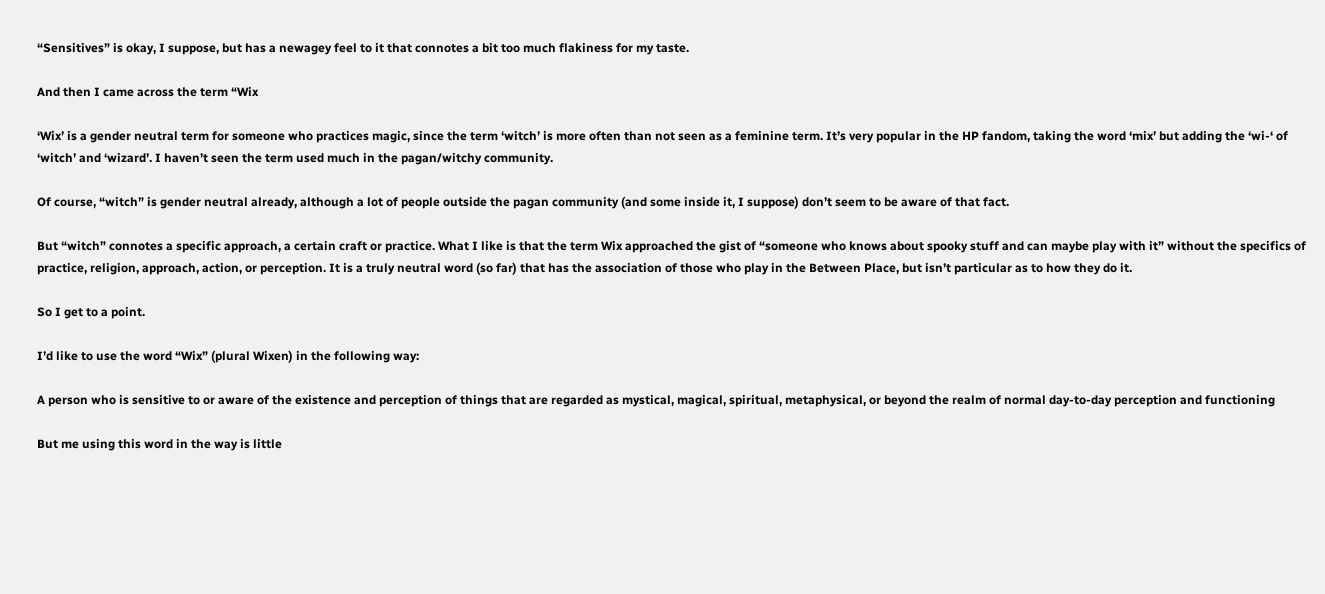“Sensitives” is okay, I suppose, but has a newagey feel to it that connotes a bit too much flakiness for my taste.

And then I came across the term “Wix

‘Wix’ is a gender neutral term for someone who practices magic, since the term ‘witch’ is more often than not seen as a feminine term. It’s very popular in the HP fandom, taking the word ‘mix’ but adding the ‘wi-‘ of ‘witch’ and ‘wizard’. I haven’t seen the term used much in the pagan/witchy community.

Of course, “witch” is gender neutral already, although a lot of people outside the pagan community (and some inside it, I suppose) don’t seem to be aware of that fact.

But “witch” connotes a specific approach, a certain craft or practice. What I like is that the term Wix approached the gist of “someone who knows about spooky stuff and can maybe play with it” without the specifics of practice, religion, approach, action, or perception. It is a truly neutral word (so far) that has the association of those who play in the Between Place, but isn’t particular as to how they do it.

So I get to a point.

I’d like to use the word “Wix” (plural Wixen) in the following way:

A person who is sensitive to or aware of the existence and perception of things that are regarded as mystical, magical, spiritual, metaphysical, or beyond the realm of normal day-to-day perception and functioning

But me using this word in the way is little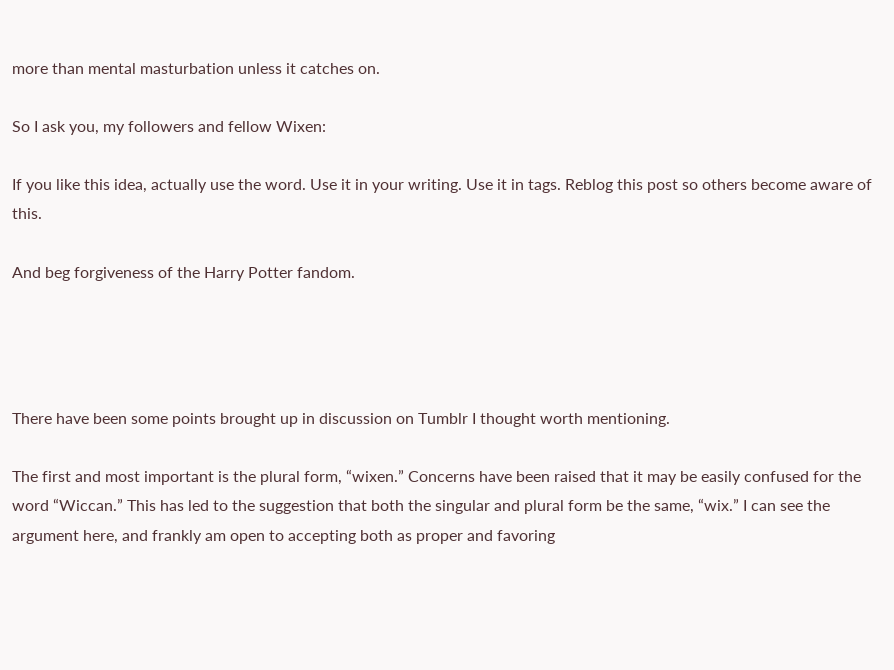more than mental masturbation unless it catches on.

So I ask you, my followers and fellow Wixen:

If you like this idea, actually use the word. Use it in your writing. Use it in tags. Reblog this post so others become aware of this.

And beg forgiveness of the Harry Potter fandom.




There have been some points brought up in discussion on Tumblr I thought worth mentioning.

The first and most important is the plural form, “wixen.” Concerns have been raised that it may be easily confused for the word “Wiccan.” This has led to the suggestion that both the singular and plural form be the same, “wix.” I can see the argument here, and frankly am open to accepting both as proper and favoring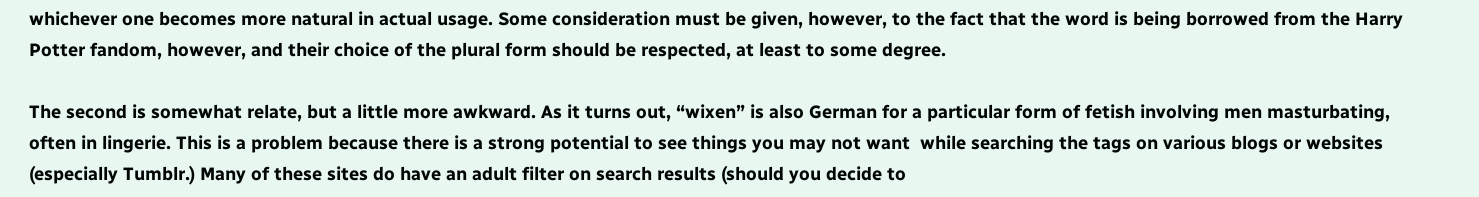whichever one becomes more natural in actual usage. Some consideration must be given, however, to the fact that the word is being borrowed from the Harry Potter fandom, however, and their choice of the plural form should be respected, at least to some degree.

The second is somewhat relate, but a little more awkward. As it turns out, “wixen” is also German for a particular form of fetish involving men masturbating, often in lingerie. This is a problem because there is a strong potential to see things you may not want  while searching the tags on various blogs or websites (especially Tumblr.) Many of these sites do have an adult filter on search results (should you decide to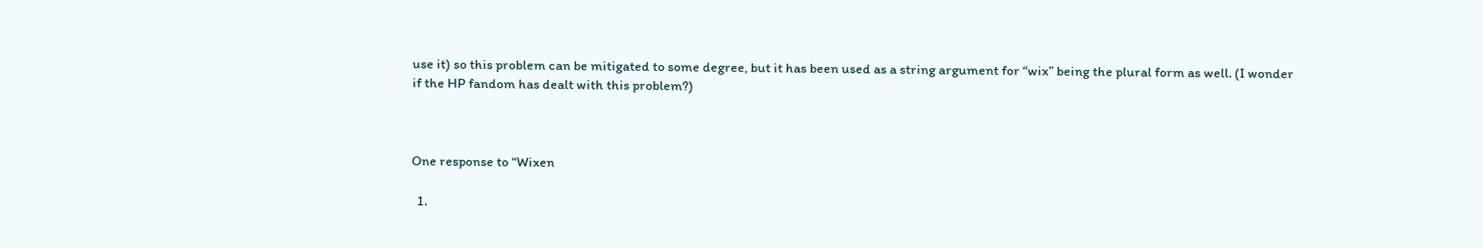use it) so this problem can be mitigated to some degree, but it has been used as a string argument for “wix” being the plural form as well. (I wonder if the HP fandom has dealt with this problem?)



One response to “Wixen

  1.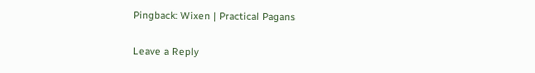Pingback: Wixen | Practical Pagans

Leave a Reply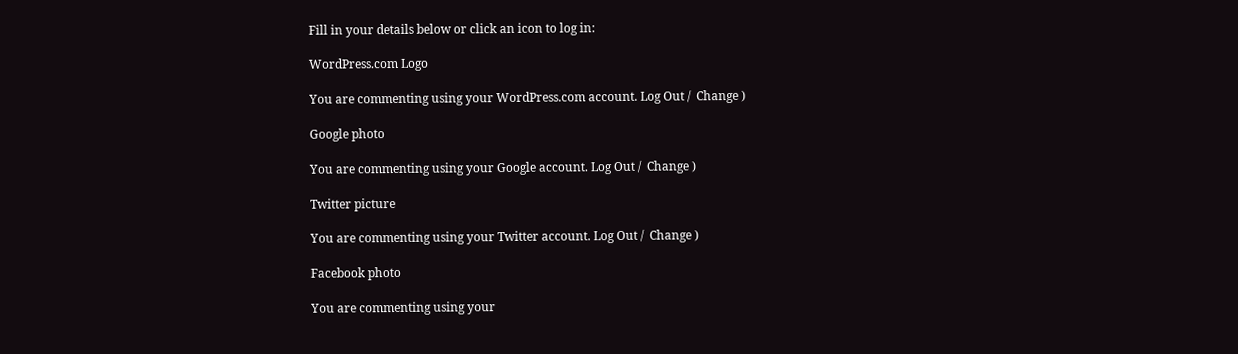Fill in your details below or click an icon to log in:

WordPress.com Logo

You are commenting using your WordPress.com account. Log Out /  Change )

Google photo

You are commenting using your Google account. Log Out /  Change )

Twitter picture

You are commenting using your Twitter account. Log Out /  Change )

Facebook photo

You are commenting using your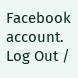Facebook account. Log Out /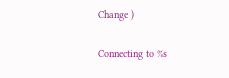Change )

Connecting to %s